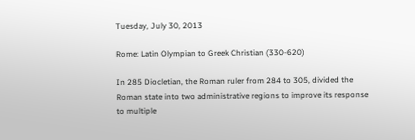Tuesday, July 30, 2013

Rome: Latin Olympian to Greek Christian (330-620)

In 285 Diocletian, the Roman ruler from 284 to 305, divided the Roman state into two administrative regions to improve its response to multiple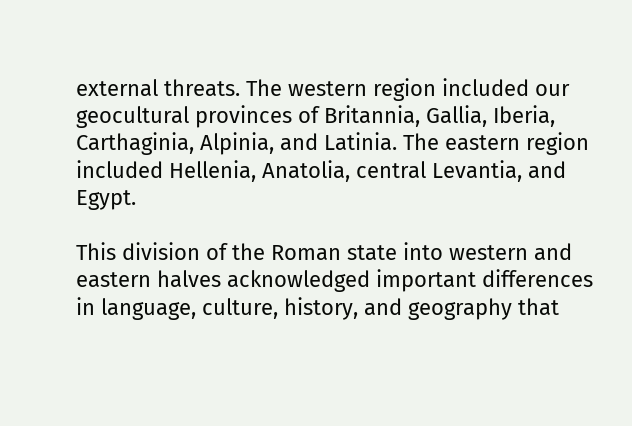external threats. The western region included our geocultural provinces of Britannia, Gallia, Iberia, Carthaginia, Alpinia, and Latinia. The eastern region included Hellenia, Anatolia, central Levantia, and Egypt.

This division of the Roman state into western and eastern halves acknowledged important differences in language, culture, history, and geography that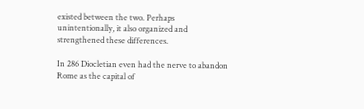existed between the two. Perhaps unintentionally, it also organized and strengthened these differences.

In 286 Diocletian even had the nerve to abandon Rome as the capital of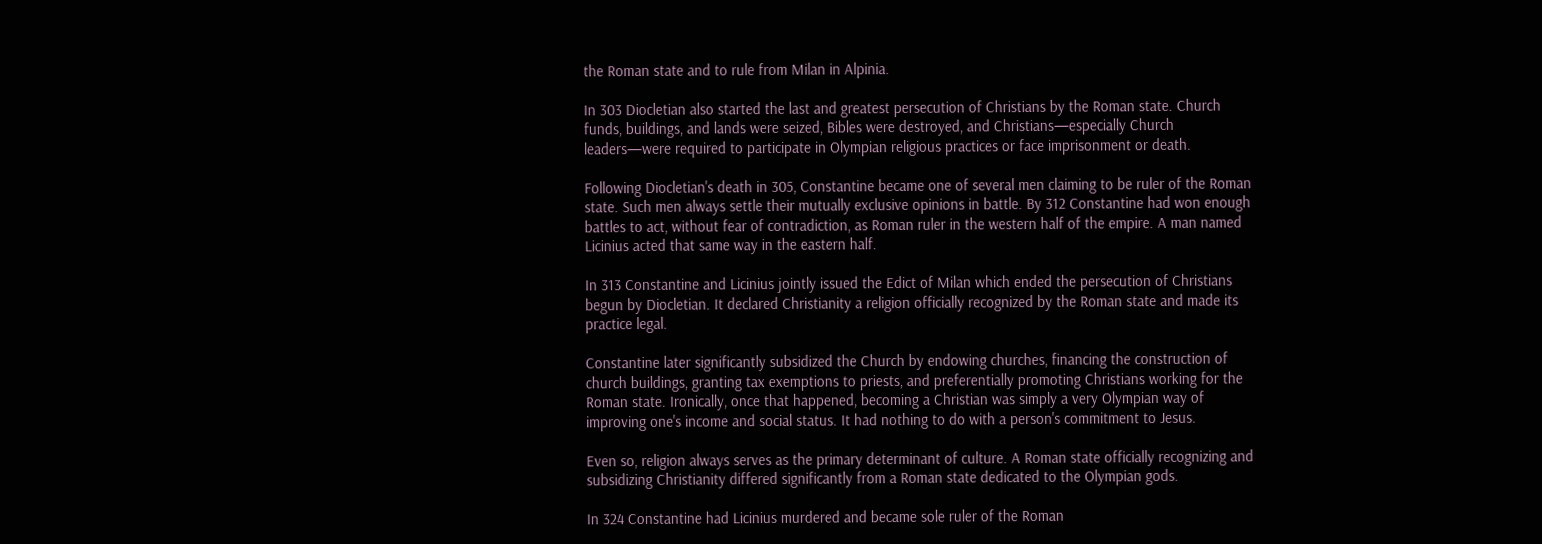the Roman state and to rule from Milan in Alpinia.

In 303 Diocletian also started the last and greatest persecution of Christians by the Roman state. Church funds, buildings, and lands were seized, Bibles were destroyed, and Christians—especially Church leaders—were required to participate in Olympian religious practices or face imprisonment or death.

Following Diocletian's death in 305, Constantine became one of several men claiming to be ruler of the Roman state. Such men always settle their mutually exclusive opinions in battle. By 312 Constantine had won enough battles to act, without fear of contradiction, as Roman ruler in the western half of the empire. A man named Licinius acted that same way in the eastern half.

In 313 Constantine and Licinius jointly issued the Edict of Milan which ended the persecution of Christians begun by Diocletian. It declared Christianity a religion officially recognized by the Roman state and made its practice legal.

Constantine later significantly subsidized the Church by endowing churches, financing the construction of church buildings, granting tax exemptions to priests, and preferentially promoting Christians working for the Roman state. Ironically, once that happened, becoming a Christian was simply a very Olympian way of improving one's income and social status. It had nothing to do with a person's commitment to Jesus.

Even so, religion always serves as the primary determinant of culture. A Roman state officially recognizing and subsidizing Christianity differed significantly from a Roman state dedicated to the Olympian gods.

In 324 Constantine had Licinius murdered and became sole ruler of the Roman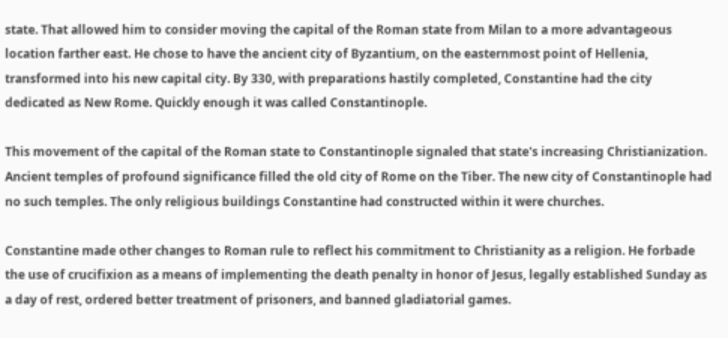state. That allowed him to consider moving the capital of the Roman state from Milan to a more advantageous location farther east. He chose to have the ancient city of Byzantium, on the easternmost point of Hellenia, transformed into his new capital city. By 330, with preparations hastily completed, Constantine had the city dedicated as New Rome. Quickly enough it was called Constantinople.

This movement of the capital of the Roman state to Constantinople signaled that state's increasing Christianization. Ancient temples of profound significance filled the old city of Rome on the Tiber. The new city of Constantinople had no such temples. The only religious buildings Constantine had constructed within it were churches.

Constantine made other changes to Roman rule to reflect his commitment to Christianity as a religion. He forbade the use of crucifixion as a means of implementing the death penalty in honor of Jesus, legally established Sunday as a day of rest, ordered better treatment of prisoners, and banned gladiatorial games.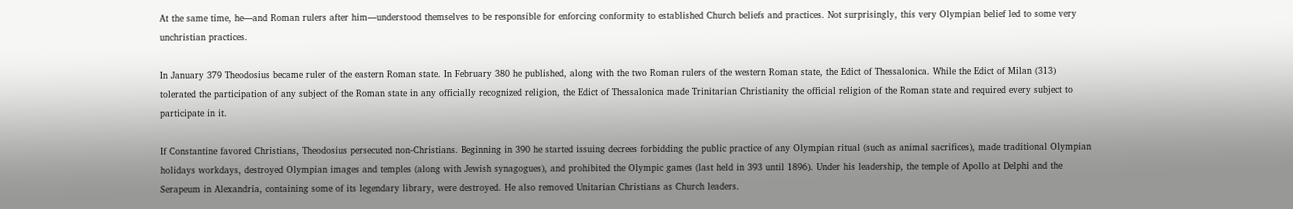At the same time, he—and Roman rulers after him—understood themselves to be responsible for enforcing conformity to established Church beliefs and practices. Not surprisingly, this very Olympian belief led to some very unchristian practices.

In January 379 Theodosius became ruler of the eastern Roman state. In February 380 he published, along with the two Roman rulers of the western Roman state, the Edict of Thessalonica. While the Edict of Milan (313) tolerated the participation of any subject of the Roman state in any officially recognized religion, the Edict of Thessalonica made Trinitarian Christianity the official religion of the Roman state and required every subject to participate in it.

If Constantine favored Christians, Theodosius persecuted non-Christians. Beginning in 390 he started issuing decrees forbidding the public practice of any Olympian ritual (such as animal sacrifices), made traditional Olympian holidays workdays, destroyed Olympian images and temples (along with Jewish synagogues), and prohibited the Olympic games (last held in 393 until 1896). Under his leadership, the temple of Apollo at Delphi and the Serapeum in Alexandria, containing some of its legendary library, were destroyed. He also removed Unitarian Christians as Church leaders.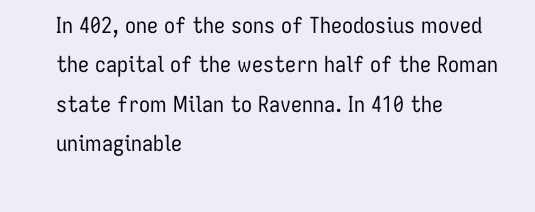In 402, one of the sons of Theodosius moved the capital of the western half of the Roman state from Milan to Ravenna. In 410 the unimaginable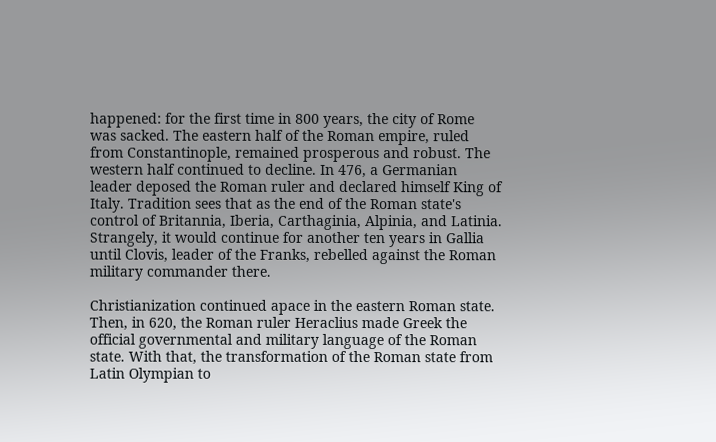happened: for the first time in 800 years, the city of Rome was sacked. The eastern half of the Roman empire, ruled from Constantinople, remained prosperous and robust. The western half continued to decline. In 476, a Germanian leader deposed the Roman ruler and declared himself King of Italy. Tradition sees that as the end of the Roman state's control of Britannia, Iberia, Carthaginia, Alpinia, and Latinia. Strangely, it would continue for another ten years in Gallia until Clovis, leader of the Franks, rebelled against the Roman military commander there.

Christianization continued apace in the eastern Roman state. Then, in 620, the Roman ruler Heraclius made Greek the official governmental and military language of the Roman state. With that, the transformation of the Roman state from Latin Olympian to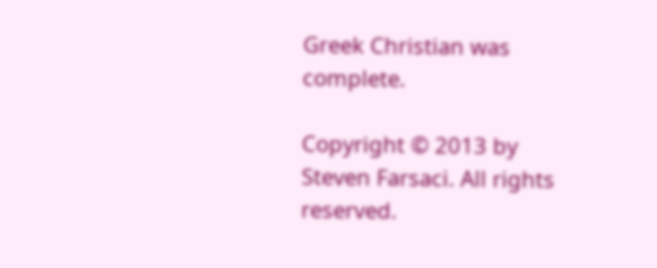Greek Christian was complete.

Copyright © 2013 by Steven Farsaci. All rights reserved.